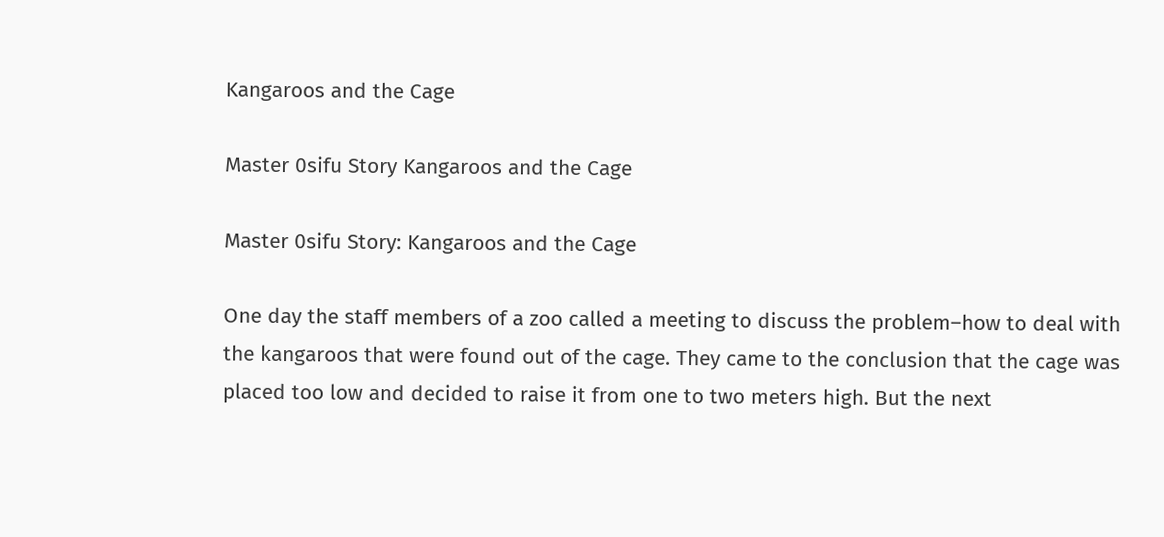Kangaroos and the Cage

Master 0sifu Story Kangaroos and the Cage

Master 0sifu Story: Kangaroos and the Cage

One day the staff members of a zoo called a meeting to discuss the problem–how to deal with the kangaroos that were found out of the cage. They came to the conclusion that the cage was placed too low and decided to raise it from one to two meters high. But the next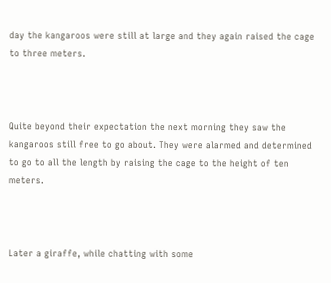day the kangaroos were still at large and they again raised the cage to three meters.



Quite beyond their expectation the next morning they saw the kangaroos still free to go about. They were alarmed and determined to go to all the length by raising the cage to the height of ten meters.



Later a giraffe, while chatting with some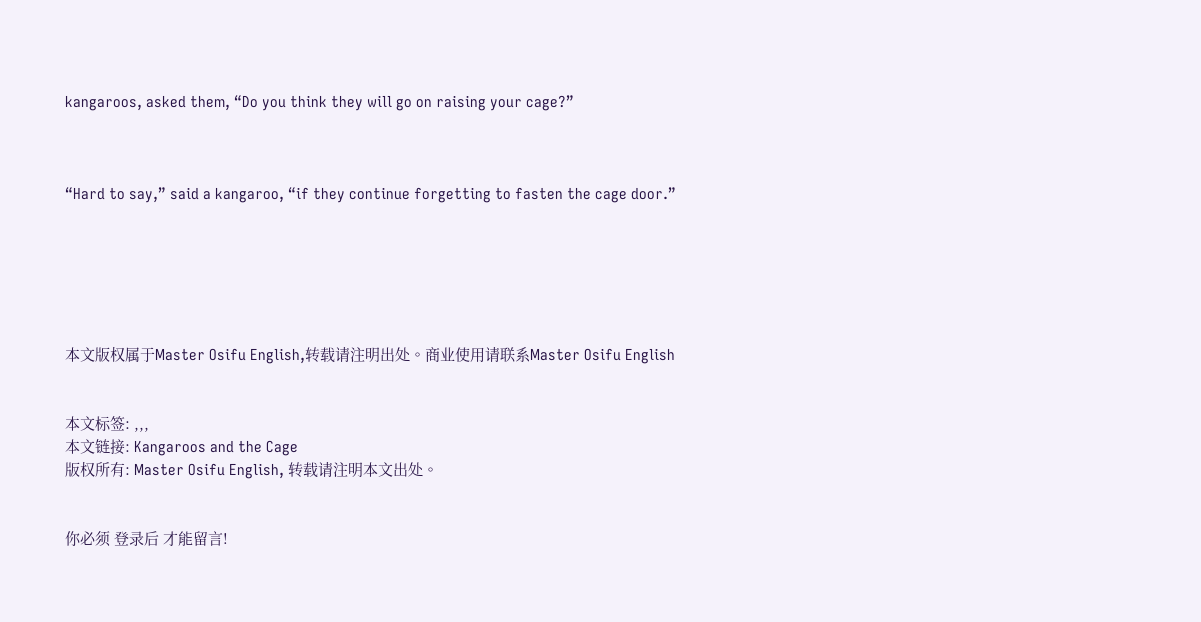kangaroos, asked them, “Do you think they will go on raising your cage?”



“Hard to say,” said a kangaroo, “if they continue forgetting to fasten the cage door.”






本文版权属于Master Osifu English,转载请注明出处。商业使用请联系Master Osifu English


本文标签: ,,,
本文链接: Kangaroos and the Cage
版权所有: Master Osifu English, 转载请注明本文出处。


你必须 登录后 才能留言!